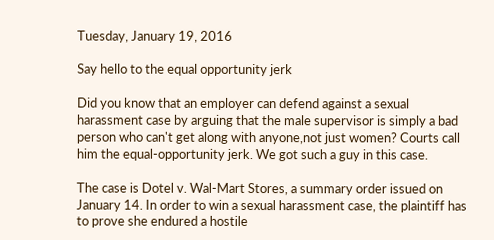Tuesday, January 19, 2016

Say hello to the equal opportunity jerk

Did you know that an employer can defend against a sexual harassment case by arguing that the male supervisor is simply a bad person who can't get along with anyone,not just women? Courts call him the equal-opportunity jerk. We got such a guy in this case.

The case is Dotel v. Wal-Mart Stores, a summary order issued on January 14. In order to win a sexual harassment case, the plaintiff has to prove she endured a hostile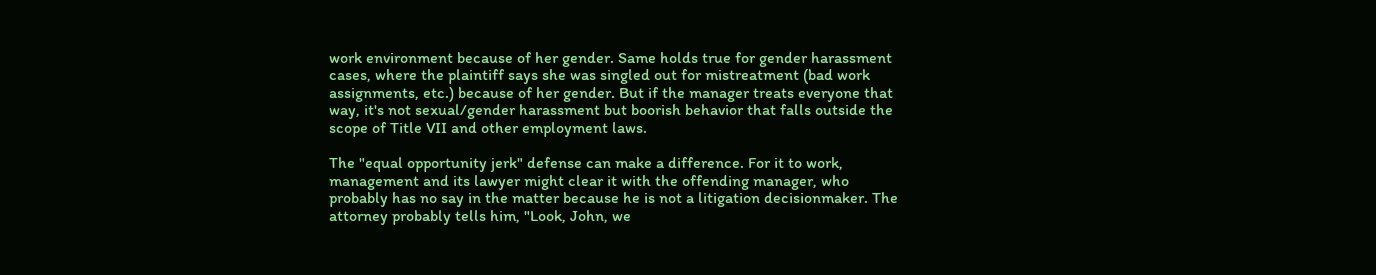work environment because of her gender. Same holds true for gender harassment cases, where the plaintiff says she was singled out for mistreatment (bad work assignments, etc.) because of her gender. But if the manager treats everyone that way, it's not sexual/gender harassment but boorish behavior that falls outside the scope of Title VII and other employment laws.

The "equal opportunity jerk" defense can make a difference. For it to work, management and its lawyer might clear it with the offending manager, who probably has no say in the matter because he is not a litigation decisionmaker. The attorney probably tells him, "Look, John, we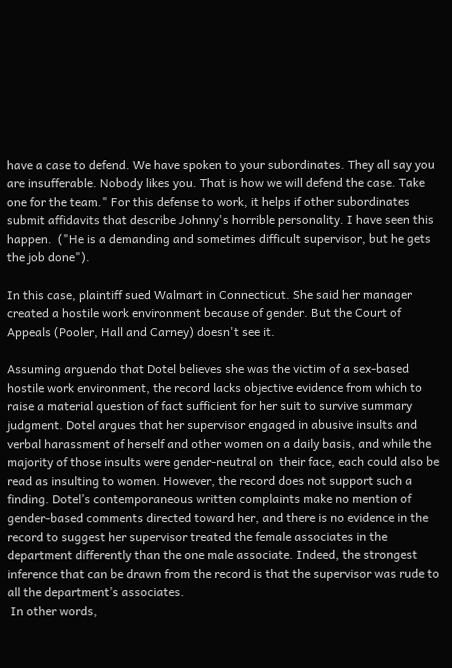have a case to defend. We have spoken to your subordinates. They all say you are insufferable. Nobody likes you. That is how we will defend the case. Take one for the team." For this defense to work, it helps if other subordinates submit affidavits that describe Johnny's horrible personality. I have seen this happen.  ("He is a demanding and sometimes difficult supervisor, but he gets the job done").

In this case, plaintiff sued Walmart in Connecticut. She said her manager created a hostile work environment because of gender. But the Court of Appeals (Pooler, Hall and Carney) doesn't see it.

Assuming arguendo that Dotel believes she was the victim of a sex-based hostile work environment, the record lacks objective evidence from which to raise a material question of fact sufficient for her suit to survive summary judgment. Dotel argues that her supervisor engaged in abusive insults and verbal harassment of herself and other women on a daily basis, and while the majority of those insults were gender-neutral on  their face, each could also be read as insulting to women. However, the record does not support such a finding. Dotel’s contemporaneous written complaints make no mention of gender-based comments directed toward her, and there is no evidence in the record to suggest her supervisor treated the female associates in the department differently than the one male associate. Indeed, the strongest inference that can be drawn from the record is that the supervisor was rude to all the department’s associates.
 In other words,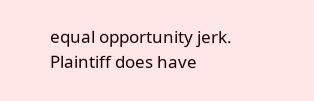equal opportunity jerk. Plaintiff does have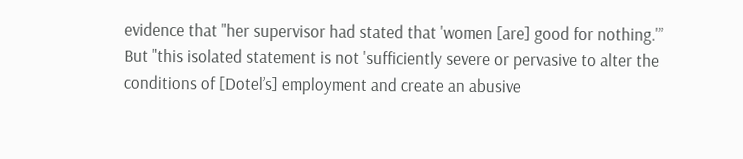evidence that "her supervisor had stated that 'women [are] good for nothing.'” But "this isolated statement is not 'sufficiently severe or pervasive to alter the conditions of [Dotel’s] employment and create an abusive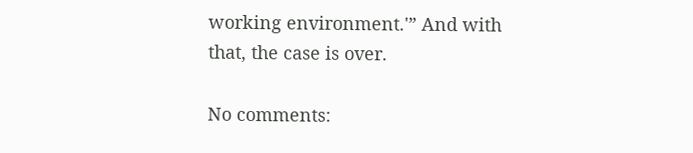working environment.'” And with that, the case is over.

No comments: